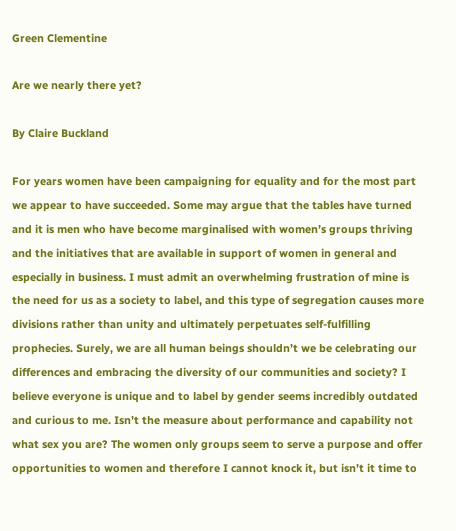Green Clementine

Are we nearly there yet?

By Claire Buckland

For years women have been campaigning for equality and for the most part we appear to have succeeded. Some may argue that the tables have turned and it is men who have become marginalised with women’s groups thriving and the initiatives that are available in support of women in general and especially in business. I must admit an overwhelming frustration of mine is the need for us as a society to label, and this type of segregation causes more divisions rather than unity and ultimately perpetuates self-fulfilling prophecies. Surely, we are all human beings shouldn’t we be celebrating our differences and embracing the diversity of our communities and society? I believe everyone is unique and to label by gender seems incredibly outdated and curious to me. Isn’t the measure about performance and capability not what sex you are? The women only groups seem to serve a purpose and offer opportunities to women and therefore I cannot knock it, but isn’t it time to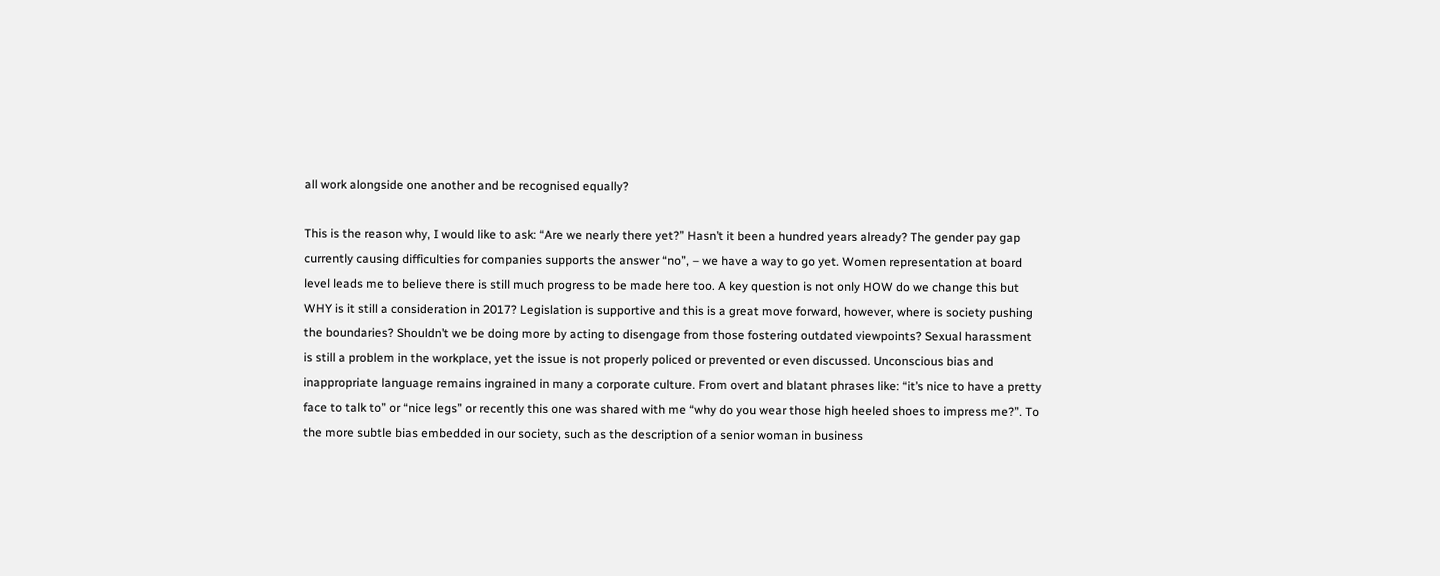all work alongside one another and be recognised equally?

This is the reason why, I would like to ask: “Are we nearly there yet?” Hasn’t it been a hundred years already? The gender pay gap currently causing difficulties for companies supports the answer “no”, – we have a way to go yet. Women representation at board level leads me to believe there is still much progress to be made here too. A key question is not only HOW do we change this but WHY is it still a consideration in 2017? Legislation is supportive and this is a great move forward, however, where is society pushing the boundaries? Shouldn’t we be doing more by acting to disengage from those fostering outdated viewpoints? Sexual harassment is still a problem in the workplace, yet the issue is not properly policed or prevented or even discussed. Unconscious bias and inappropriate language remains ingrained in many a corporate culture. From overt and blatant phrases like: “it’s nice to have a pretty face to talk to” or “nice legs” or recently this one was shared with me “why do you wear those high heeled shoes to impress me?”. To the more subtle bias embedded in our society, such as the description of a senior woman in business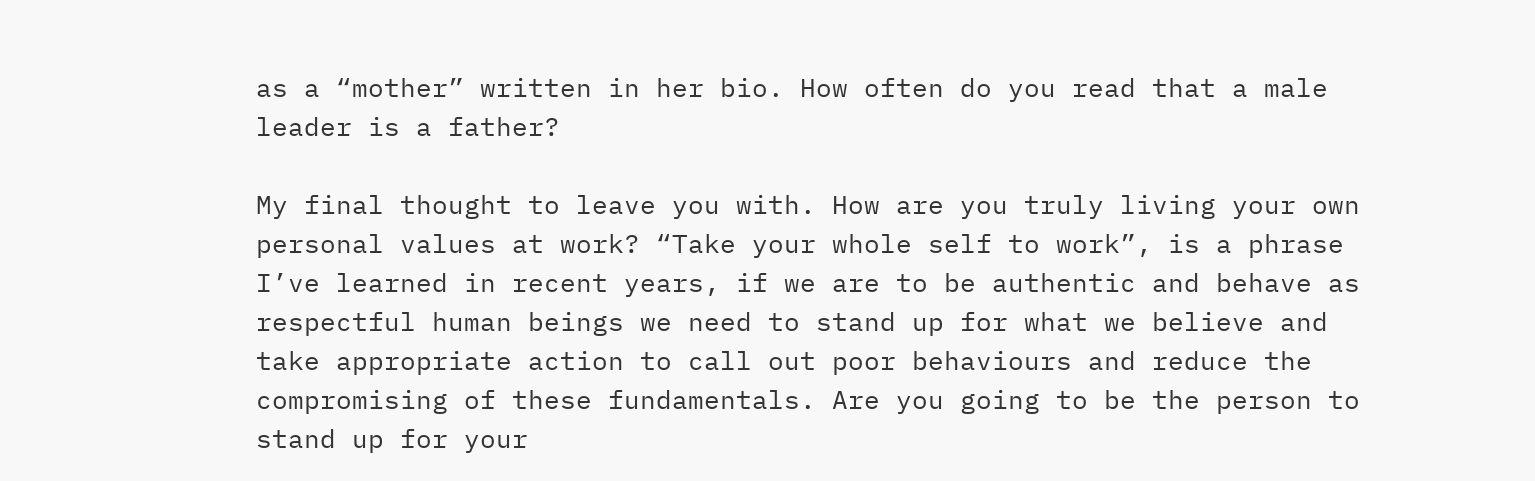as a “mother” written in her bio. How often do you read that a male leader is a father?

My final thought to leave you with. How are you truly living your own personal values at work? “Take your whole self to work”, is a phrase I’ve learned in recent years, if we are to be authentic and behave as respectful human beings we need to stand up for what we believe and take appropriate action to call out poor behaviours and reduce the compromising of these fundamentals. Are you going to be the person to stand up for your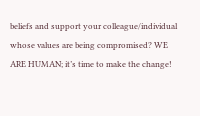beliefs and support your colleague/individual whose values are being compromised? WE ARE HUMAN; it’s time to make the change!